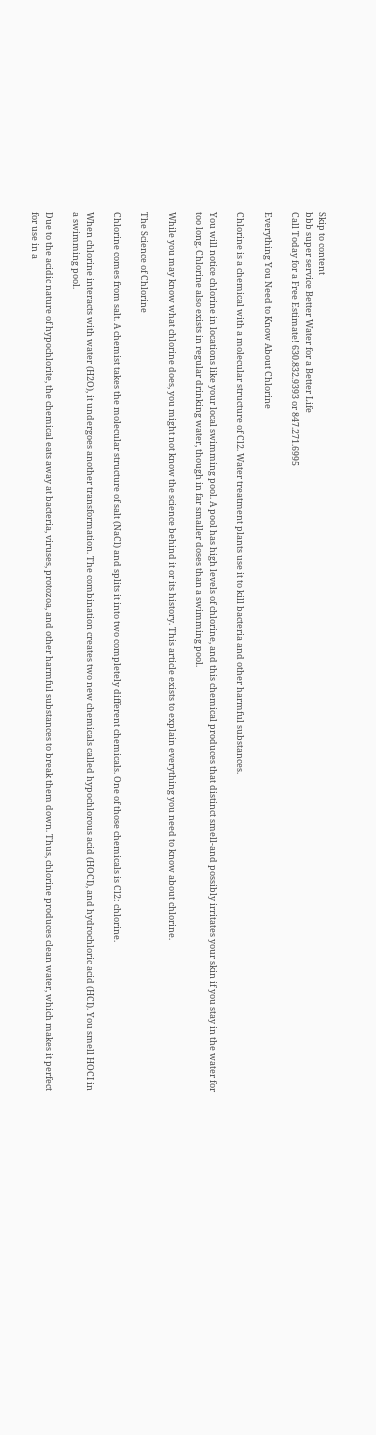Skip to content
bbb super service Better Water for a Better Life
Call Today for a Free Estimate! 630.832.9393 or 847.271.6995

Everything You Need to Know About Chlorine

Chlorine is a chemical with a molecular structure of Cl2. Water treatment plants use it to kill bacteria and other harmful substances.

You will notice chlorine in locations like your local swimming pool. A pool has high levels of chlorine, and this chemical produces that distinct smell-and possibly irritates your skin if you stay in the water for too long. Chlorine also exists in regular drinking water, though in far smaller doses than a swimming pool.

While you may know what chlorine does, you might not know the science behind it or its history. This article exists to explain everything you need to know about chlorine.

The Science of Chlorine

Chlorine comes from salt. A chemist takes the molecular structure of salt (NaCl) and splits it into two completely different chemicals. One of those chemicals is Cl2: chlorine.

When chlorine interacts with water (H2O), it undergoes another transformation. The combination creates two new chemicals called hypochlorous acid (HOCI), and hydrochloric acid (HCI). You smell HOCI in a swimming pool.

Due to the acidic nature of hypochlorite, the chemical eats away at bacteria, viruses, protozoa, and other harmful substances to break them down. Thus, chlorine produces clean water, which makes it perfect for use in a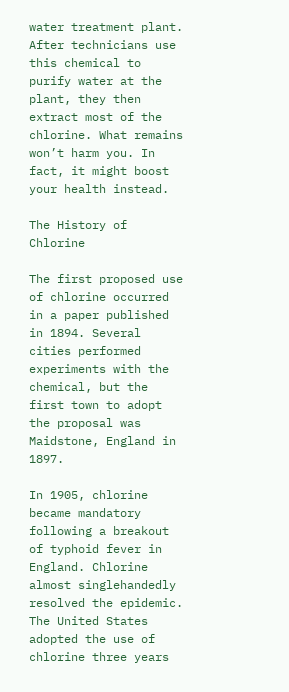water treatment plant. After technicians use this chemical to purify water at the plant, they then extract most of the chlorine. What remains won’t harm you. In fact, it might boost your health instead.

The History of Chlorine

The first proposed use of chlorine occurred in a paper published in 1894. Several cities performed experiments with the chemical, but the first town to adopt the proposal was Maidstone, England in 1897.

In 1905, chlorine became mandatory following a breakout of typhoid fever in England. Chlorine almost singlehandedly resolved the epidemic. The United States adopted the use of chlorine three years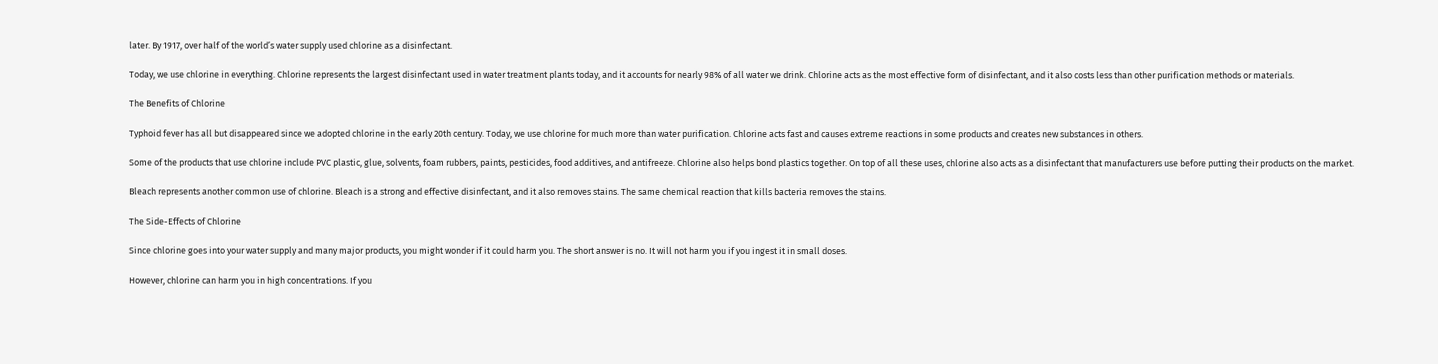later. By 1917, over half of the world’s water supply used chlorine as a disinfectant.

Today, we use chlorine in everything. Chlorine represents the largest disinfectant used in water treatment plants today, and it accounts for nearly 98% of all water we drink. Chlorine acts as the most effective form of disinfectant, and it also costs less than other purification methods or materials.

The Benefits of Chlorine

Typhoid fever has all but disappeared since we adopted chlorine in the early 20th century. Today, we use chlorine for much more than water purification. Chlorine acts fast and causes extreme reactions in some products and creates new substances in others.

Some of the products that use chlorine include PVC plastic, glue, solvents, foam rubbers, paints, pesticides, food additives, and antifreeze. Chlorine also helps bond plastics together. On top of all these uses, chlorine also acts as a disinfectant that manufacturers use before putting their products on the market.

Bleach represents another common use of chlorine. Bleach is a strong and effective disinfectant, and it also removes stains. The same chemical reaction that kills bacteria removes the stains.

The Side-Effects of Chlorine

Since chlorine goes into your water supply and many major products, you might wonder if it could harm you. The short answer is no. It will not harm you if you ingest it in small doses.

However, chlorine can harm you in high concentrations. If you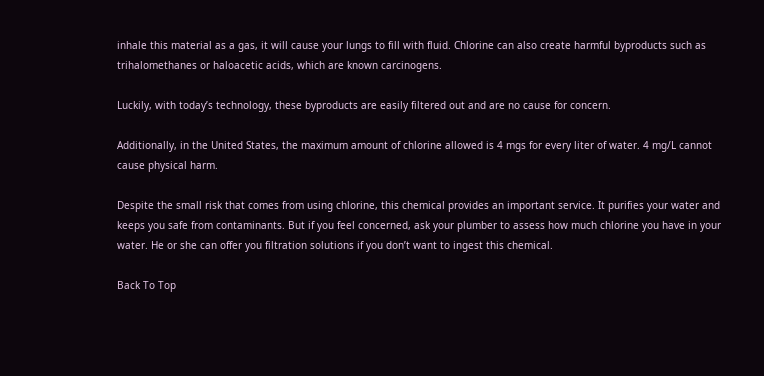inhale this material as a gas, it will cause your lungs to fill with fluid. Chlorine can also create harmful byproducts such as trihalomethanes or haloacetic acids, which are known carcinogens.

Luckily, with today’s technology, these byproducts are easily filtered out and are no cause for concern.

Additionally, in the United States, the maximum amount of chlorine allowed is 4 mgs for every liter of water. 4 mg/L cannot cause physical harm.

Despite the small risk that comes from using chlorine, this chemical provides an important service. It purifies your water and keeps you safe from contaminants. But if you feel concerned, ask your plumber to assess how much chlorine you have in your water. He or she can offer you filtration solutions if you don’t want to ingest this chemical.

Back To Top